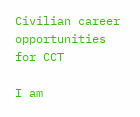Civilian career opportunities for CCT

I am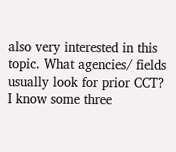also very interested in this topic. What agencies/ fields usually look for prior CCT? I know some three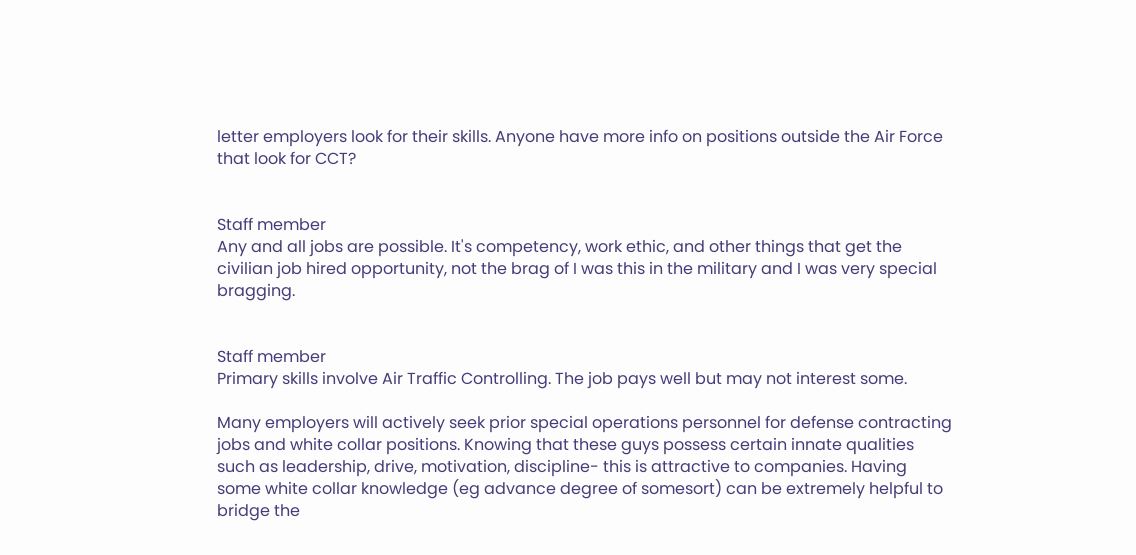letter employers look for their skills. Anyone have more info on positions outside the Air Force that look for CCT?


Staff member
Any and all jobs are possible. It's competency, work ethic, and other things that get the civilian job hired opportunity, not the brag of I was this in the military and I was very special bragging.


Staff member
Primary skills involve Air Traffic Controlling. The job pays well but may not interest some.

Many employers will actively seek prior special operations personnel for defense contracting jobs and white collar positions. Knowing that these guys possess certain innate qualities such as leadership, drive, motivation, discipline- this is attractive to companies. Having some white collar knowledge (eg advance degree of somesort) can be extremely helpful to bridge the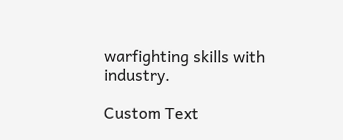warfighting skills with industry.

Custom Text